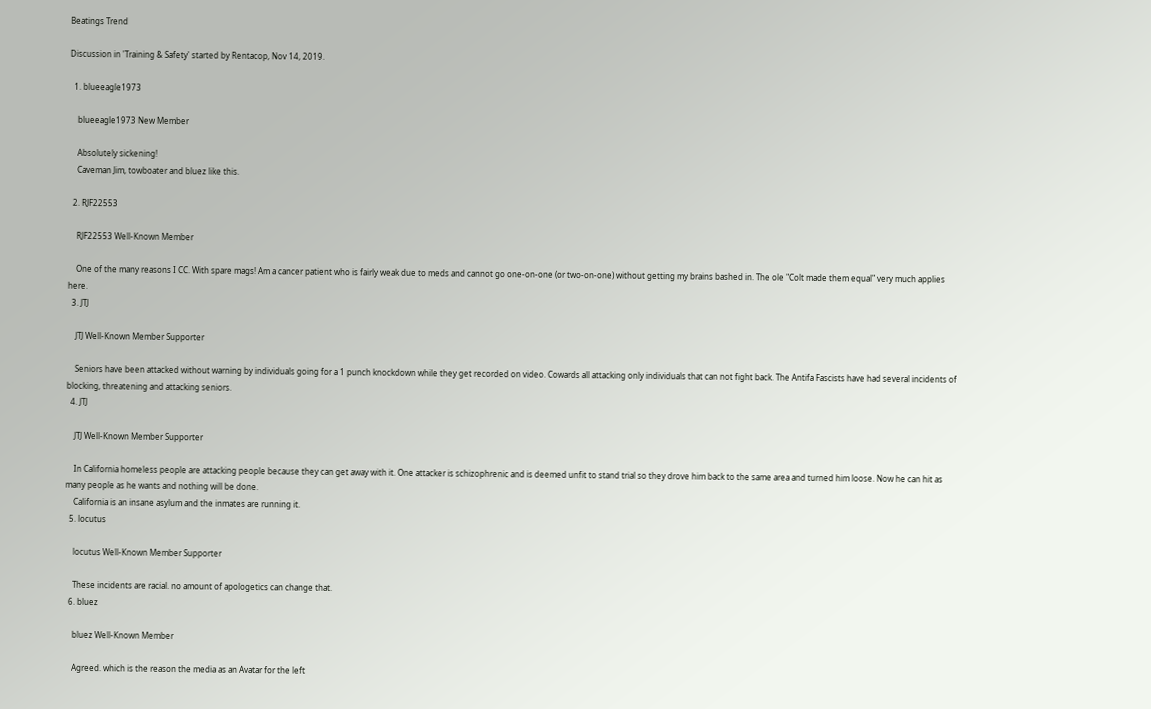Beatings Trend

Discussion in 'Training & Safety' started by Rentacop, Nov 14, 2019.

  1. blueeagle1973

    blueeagle1973 New Member

    Absolutely sickening!
    Caveman Jim, towboater and bluez like this.

  2. RJF22553

    RJF22553 Well-Known Member

    One of the many reasons I CC. With spare mags! Am a cancer patient who is fairly weak due to meds and cannot go one-on-one (or two-on-one) without getting my brains bashed in. The ole "Colt made them equal" very much applies here.
  3. JTJ

    JTJ Well-Known Member Supporter

    Seniors have been attacked without warning by individuals going for a 1 punch knockdown while they get recorded on video. Cowards all attacking only individuals that can not fight back. The Antifa Fascists have had several incidents of blocking, threatening and attacking seniors.
  4. JTJ

    JTJ Well-Known Member Supporter

    In California homeless people are attacking people because they can get away with it. One attacker is schizophrenic and is deemed unfit to stand trial so they drove him back to the same area and turned him loose. Now he can hit as many people as he wants and nothing will be done.
    California is an insane asylum and the inmates are running it.
  5. locutus

    locutus Well-Known Member Supporter

    These incidents are racial. no amount of apologetics can change that.
  6. bluez

    bluez Well-Known Member

    Agreed. which is the reason the media as an Avatar for the left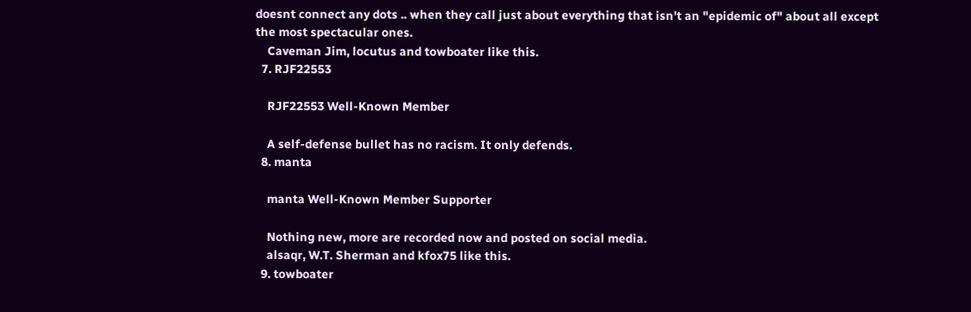doesnt connect any dots .. when they call just about everything that isn't an "epidemic of" about all except the most spectacular ones.
    Caveman Jim, locutus and towboater like this.
  7. RJF22553

    RJF22553 Well-Known Member

    A self-defense bullet has no racism. It only defends.
  8. manta

    manta Well-Known Member Supporter

    Nothing new, more are recorded now and posted on social media.
    alsaqr, W.T. Sherman and kfox75 like this.
  9. towboater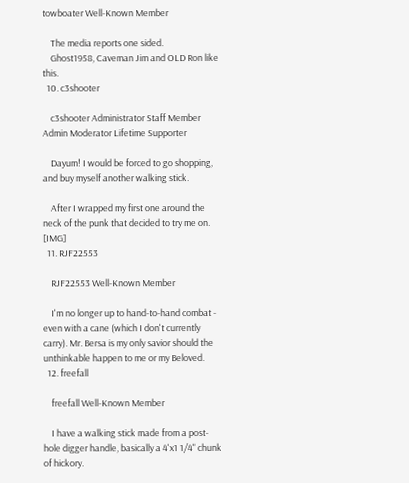towboater Well-Known Member

    The media reports one sided.
    Ghost1958, Caveman Jim and OLD Ron like this.
  10. c3shooter

    c3shooter Administrator Staff Member Admin Moderator Lifetime Supporter

    Dayum! I would be forced to go shopping, and buy myself another walking stick.

    After I wrapped my first one around the neck of the punk that decided to try me on. [IMG]
  11. RJF22553

    RJF22553 Well-Known Member

    I'm no longer up to hand-to-hand combat - even with a cane (which I don't currently carry). Mr. Bersa is my only savior should the unthinkable happen to me or my Beloved.
  12. freefall

    freefall Well-Known Member

    I have a walking stick made from a post-hole digger handle, basically a 4'x1 1/4" chunk of hickory.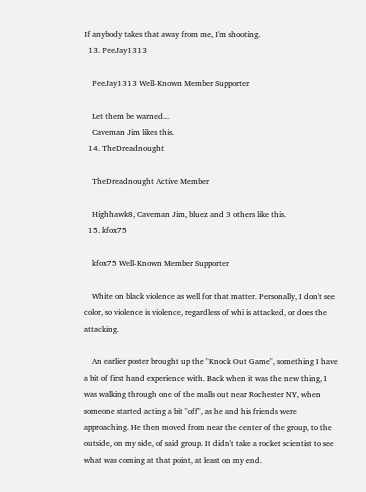If anybody takes that away from me, I'm shooting.
  13. PeeJay1313

    PeeJay1313 Well-Known Member Supporter

    Let them be warned...
    Caveman Jim likes this.
  14. TheDreadnought

    TheDreadnought Active Member

    Highhawk8, Caveman Jim, bluez and 3 others like this.
  15. kfox75

    kfox75 Well-Known Member Supporter

    White on black violence as well for that matter. Personally, I don't see color, so violence is violence, regardless of whi is attacked, or does the attacking.

    An earlier poster brought up the "Knock Out Game", something I have a bit of first hand experience with. Back when it was the new thing, I was walking through one of the malls out near Rochester NY, when someone started acting a bit "off", as he and his friends were approaching. He then moved from near the center of the group, to the outside, on my side, of said group. It didn't take a rocket scientist to see what was coming at that point, at least on my end.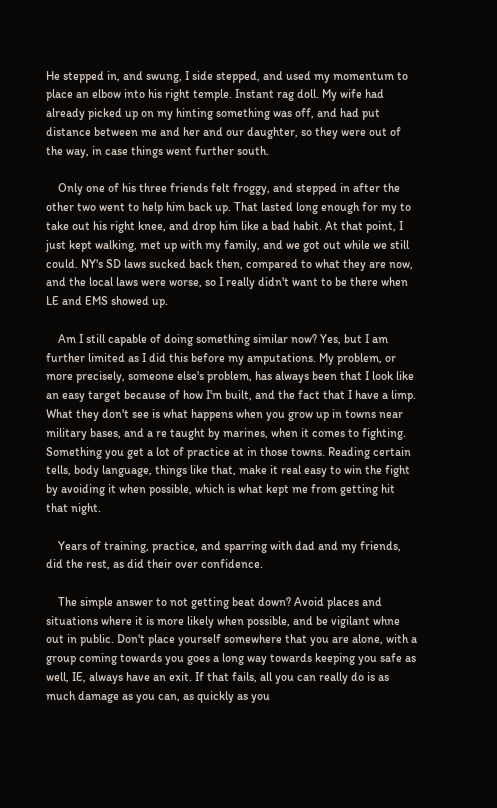He stepped in, and swung, I side stepped, and used my momentum to place an elbow into his right temple. Instant rag doll. My wife had already picked up on my hinting something was off, and had put distance between me and her and our daughter, so they were out of the way, in case things went further south.

    Only one of his three friends felt froggy, and stepped in after the other two went to help him back up. That lasted long enough for my to take out his right knee, and drop him like a bad habit. At that point, I just kept walking, met up with my family, and we got out while we still could. NY's SD laws sucked back then, compared to what they are now, and the local laws were worse, so I really didn't want to be there when LE and EMS showed up.

    Am I still capable of doing something similar now? Yes, but I am further limited as I did this before my amputations. My problem, or more precisely, someone else's problem, has always been that I look like an easy target because of how I'm built, and the fact that I have a limp. What they don't see is what happens when you grow up in towns near military bases, and a re taught by marines, when it comes to fighting. Something you get a lot of practice at in those towns. Reading certain tells, body language, things like that, make it real easy to win the fight by avoiding it when possible, which is what kept me from getting hit that night.

    Years of training, practice, and sparring with dad and my friends, did the rest, as did their over confidence.

    The simple answer to not getting beat down? Avoid places and situations where it is more likely when possible, and be vigilant whne out in public. Don't place yourself somewhere that you are alone, with a group coming towards you goes a long way towards keeping you safe as well, IE, always have an exit. If that fails, all you can really do is as much damage as you can, as quickly as you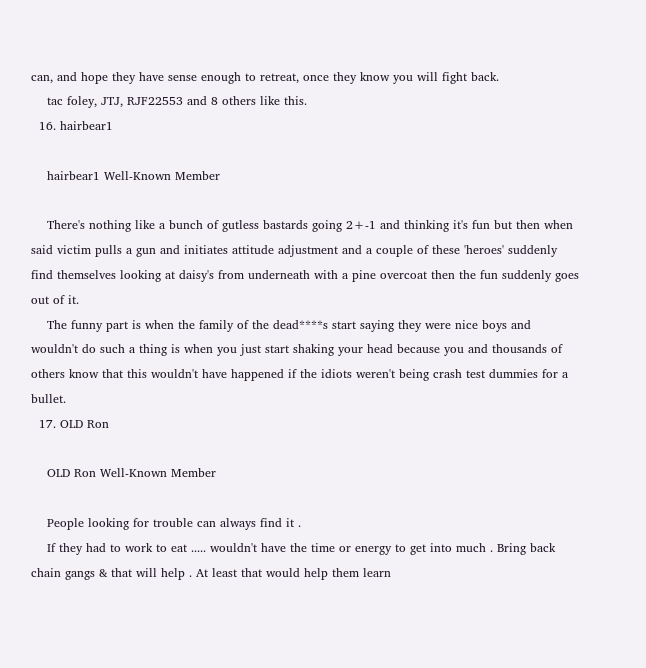can, and hope they have sense enough to retreat, once they know you will fight back.
    tac foley, JTJ, RJF22553 and 8 others like this.
  16. hairbear1

    hairbear1 Well-Known Member

    There's nothing like a bunch of gutless bastards going 2+-1 and thinking it's fun but then when said victim pulls a gun and initiates attitude adjustment and a couple of these 'heroes' suddenly find themselves looking at daisy's from underneath with a pine overcoat then the fun suddenly goes out of it.
    The funny part is when the family of the dead****s start saying they were nice boys and wouldn't do such a thing is when you just start shaking your head because you and thousands of others know that this wouldn't have happened if the idiots weren't being crash test dummies for a bullet.
  17. OLD Ron

    OLD Ron Well-Known Member

    People looking for trouble can always find it .
    If they had to work to eat ..... wouldn't have the time or energy to get into much . Bring back chain gangs & that will help . At least that would help them learn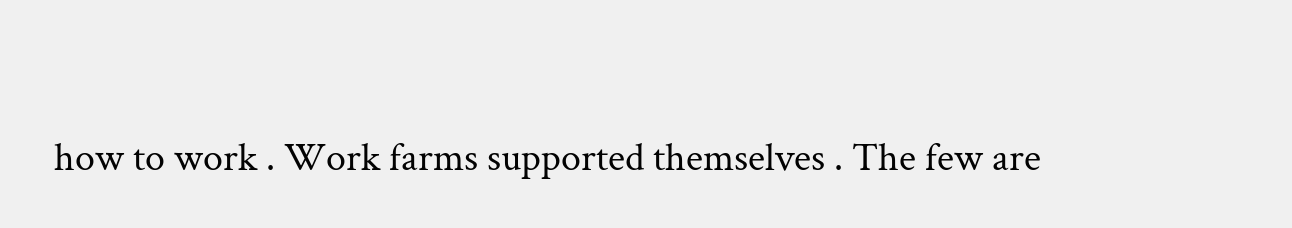how to work . Work farms supported themselves . The few are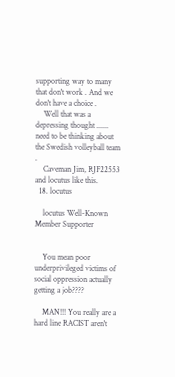supporting way to many that don't work . And we don't have a choice .
    Well that was a depressing thought ...... need to be thinking about the Swedish volleyball team .
    Caveman Jim, RJF22553 and locutus like this.
  18. locutus

    locutus Well-Known Member Supporter


    You mean poor underprivileged victims of social oppression actually getting a job????

    MAN!!! You really are a hard line RACIST aren't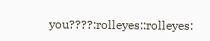you????:rolleyes::rolleyes: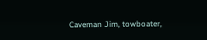Caveman Jim, towboater,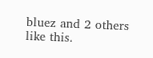bluez and 2 others like this.